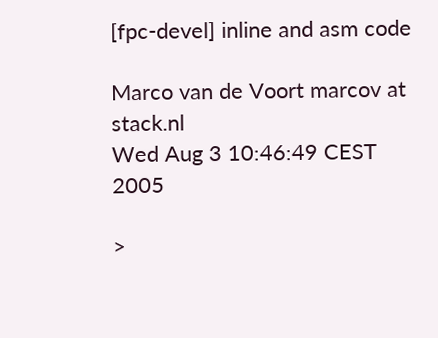[fpc-devel] inline and asm code

Marco van de Voort marcov at stack.nl
Wed Aug 3 10:46:49 CEST 2005

>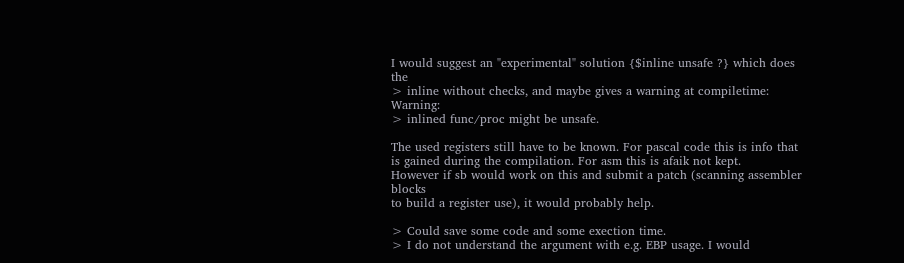I would suggest an "experimental" solution {$inline unsafe ?} which does the
> inline without checks, and maybe gives a warning at compiletime: Warning:
> inlined func/proc might be unsafe.

The used registers still have to be known. For pascal code this is info that
is gained during the compilation. For asm this is afaik not kept.
However if sb would work on this and submit a patch (scanning assembler blocks
to build a register use), it would probably help.

> Could save some code and some exection time.
> I do not understand the argument with e.g. EBP usage. I would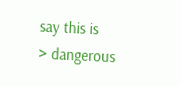say this is
> dangerous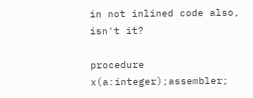in not inlined code also, isn't it?

procedure x(a:integer);assembler;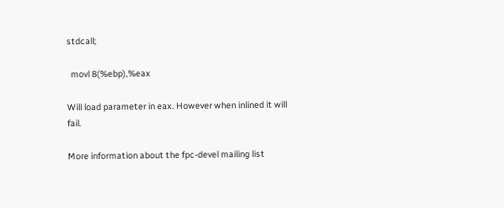stdcall;

  movl 8(%ebp),%eax

Will load parameter in eax. However when inlined it will fail.

More information about the fpc-devel mailing list